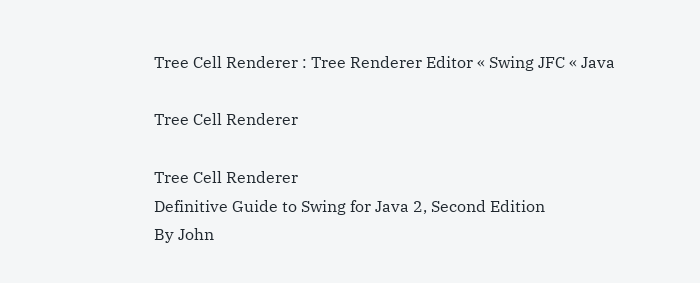Tree Cell Renderer : Tree Renderer Editor « Swing JFC « Java

Tree Cell Renderer

Tree Cell Renderer
Definitive Guide to Swing for Java 2, Second Edition
By John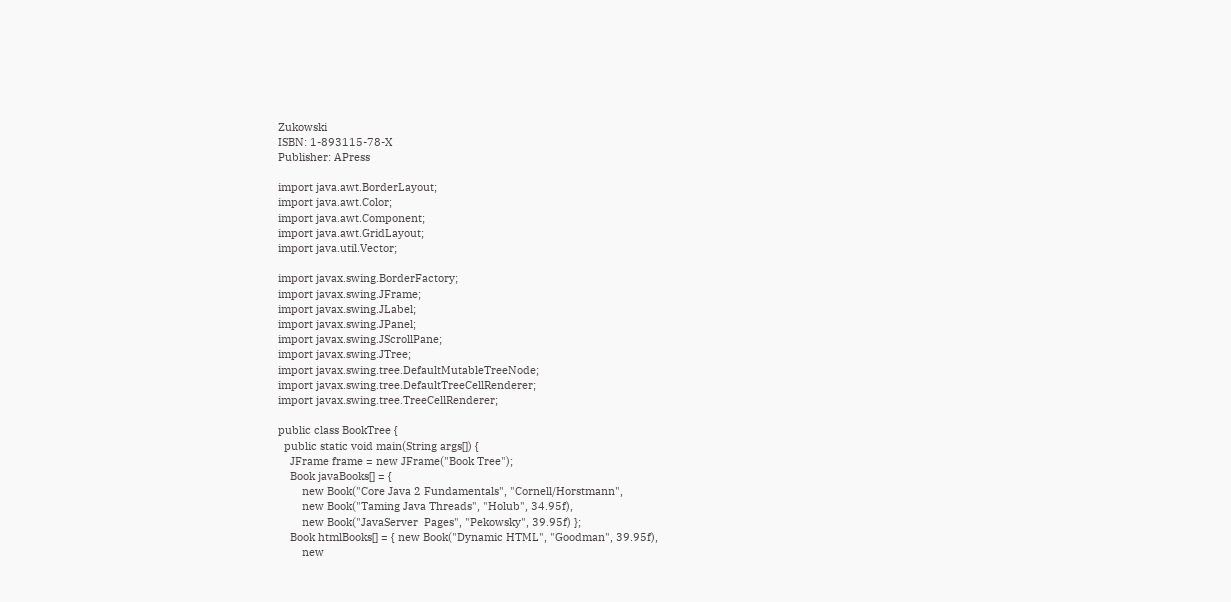Zukowski
ISBN: 1-893115-78-X
Publisher: APress

import java.awt.BorderLayout;
import java.awt.Color;
import java.awt.Component;
import java.awt.GridLayout;
import java.util.Vector;

import javax.swing.BorderFactory;
import javax.swing.JFrame;
import javax.swing.JLabel;
import javax.swing.JPanel;
import javax.swing.JScrollPane;
import javax.swing.JTree;
import javax.swing.tree.DefaultMutableTreeNode;
import javax.swing.tree.DefaultTreeCellRenderer;
import javax.swing.tree.TreeCellRenderer;

public class BookTree {
  public static void main(String args[]) {
    JFrame frame = new JFrame("Book Tree");
    Book javaBooks[] = {
        new Book("Core Java 2 Fundamentals", "Cornell/Horstmann",
        new Book("Taming Java Threads", "Holub", 34.95f),
        new Book("JavaServer  Pages", "Pekowsky", 39.95f) };
    Book htmlBooks[] = { new Book("Dynamic HTML", "Goodman", 39.95f),
        new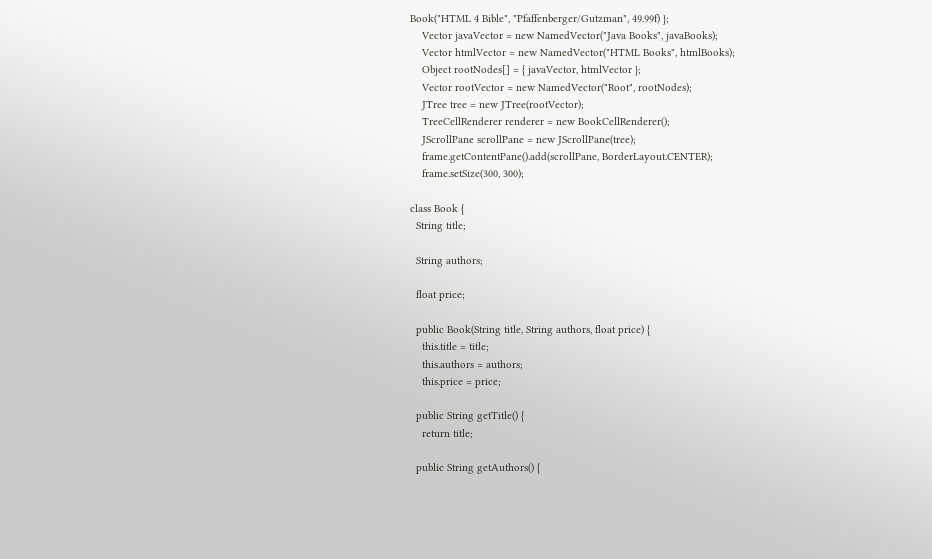Book("HTML 4 Bible", "Pfaffenberger/Gutzman", 49.99f) };
    Vector javaVector = new NamedVector("Java Books", javaBooks);
    Vector htmlVector = new NamedVector("HTML Books", htmlBooks);
    Object rootNodes[] = { javaVector, htmlVector };
    Vector rootVector = new NamedVector("Root", rootNodes);
    JTree tree = new JTree(rootVector);
    TreeCellRenderer renderer = new BookCellRenderer();
    JScrollPane scrollPane = new JScrollPane(tree);
    frame.getContentPane().add(scrollPane, BorderLayout.CENTER);
    frame.setSize(300, 300);

class Book {
  String title;

  String authors;

  float price;

  public Book(String title, String authors, float price) {
    this.title = title;
    this.authors = authors;
    this.price = price;

  public String getTitle() {
    return title;

  public String getAuthors() {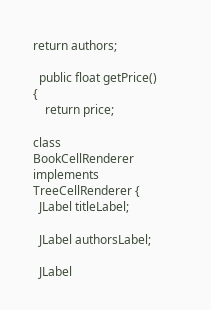return authors;

  public float getPrice() {
    return price;

class BookCellRenderer implements TreeCellRenderer {
  JLabel titleLabel;

  JLabel authorsLabel;

  JLabel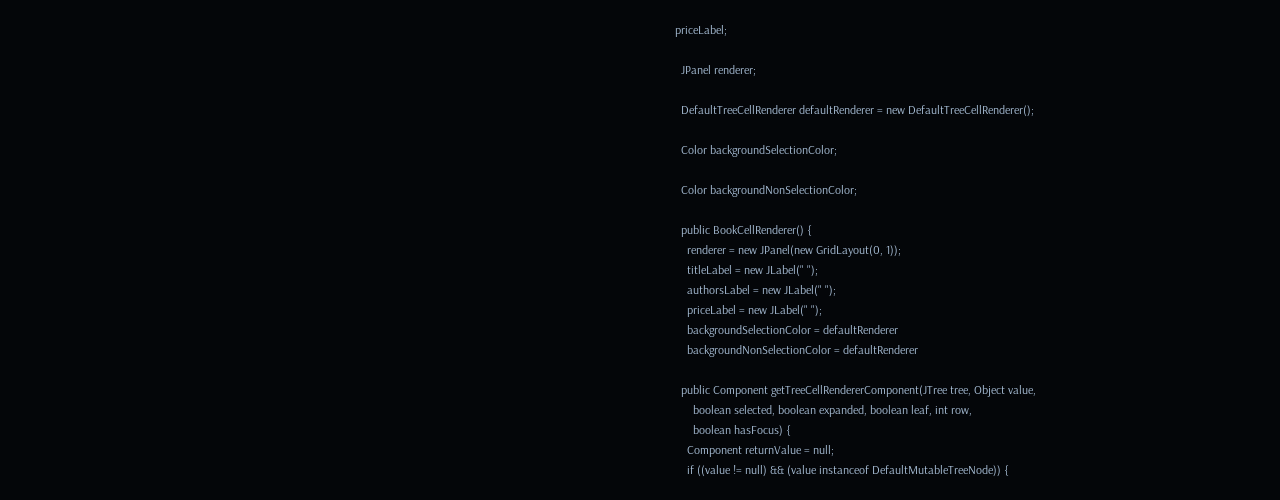priceLabel;

  JPanel renderer;

  DefaultTreeCellRenderer defaultRenderer = new DefaultTreeCellRenderer();

  Color backgroundSelectionColor;

  Color backgroundNonSelectionColor;

  public BookCellRenderer() {
    renderer = new JPanel(new GridLayout(0, 1));
    titleLabel = new JLabel(" ");
    authorsLabel = new JLabel(" ");
    priceLabel = new JLabel(" ");
    backgroundSelectionColor = defaultRenderer
    backgroundNonSelectionColor = defaultRenderer

  public Component getTreeCellRendererComponent(JTree tree, Object value,
      boolean selected, boolean expanded, boolean leaf, int row,
      boolean hasFocus) {
    Component returnValue = null;
    if ((value != null) && (value instanceof DefaultMutableTreeNode)) {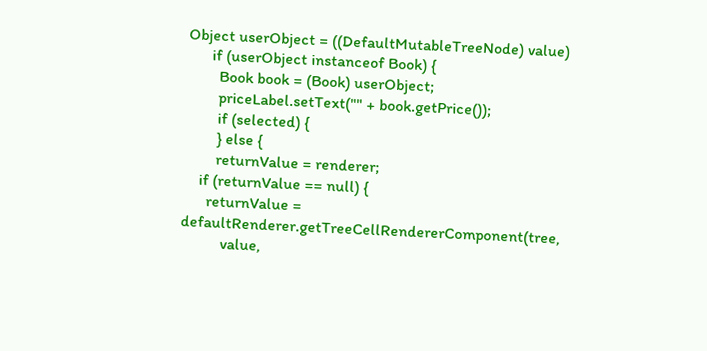Object userObject = ((DefaultMutableTreeNode) value)
      if (userObject instanceof Book) {
        Book book = (Book) userObject;
        priceLabel.setText("" + book.getPrice());
        if (selected) {
        } else {
        returnValue = renderer;
    if (returnValue == null) {
      returnValue = defaultRenderer.getTreeCellRendererComponent(tree,
          value,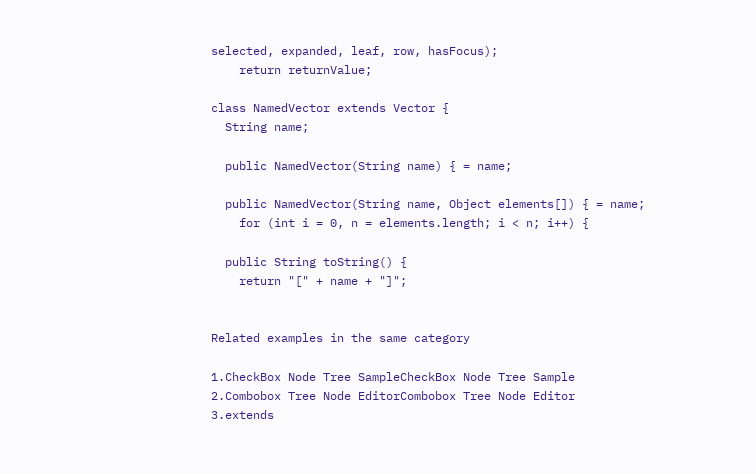selected, expanded, leaf, row, hasFocus);
    return returnValue;

class NamedVector extends Vector {
  String name;

  public NamedVector(String name) { = name;

  public NamedVector(String name, Object elements[]) { = name;
    for (int i = 0, n = elements.length; i < n; i++) {

  public String toString() {
    return "[" + name + "]";


Related examples in the same category

1.CheckBox Node Tree SampleCheckBox Node Tree Sample
2.Combobox Tree Node EditorCombobox Tree Node Editor
3.extends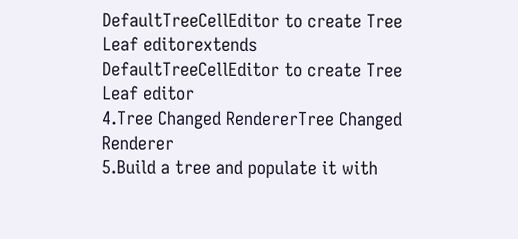DefaultTreeCellEditor to create Tree Leaf editorextends DefaultTreeCellEditor to create Tree Leaf editor
4.Tree Changed RendererTree Changed Renderer
5.Build a tree and populate it with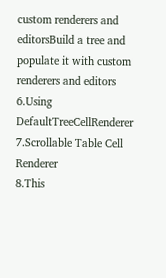custom renderers and editorsBuild a tree and populate it with custom renderers and editors
6.Using DefaultTreeCellRenderer
7.Scrollable Table Cell Renderer
8.This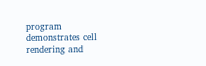program demonstrates cell rendering and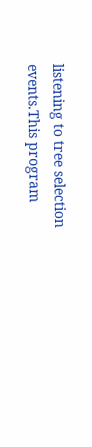listening to tree selection events.This program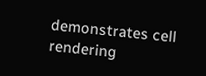demonstrates cell rendering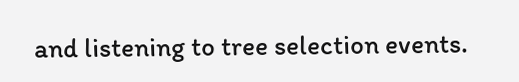and listening to tree selection events.